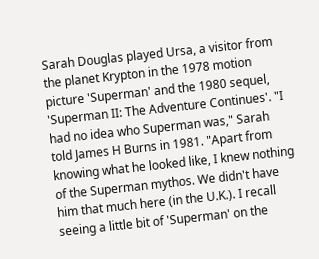Sarah Douglas played Ursa, a visitor from the planet Krypton in the 1978 motion picture 'Superman' and the 1980 sequel, 'Superman II: The Adventure Continues'. "I had no idea who Superman was," Sarah told James H Burns in 1981. "Apart from knowing what he looked like, I knew nothing of the Superman mythos. We didn't have him that much here (in the U.K.). I recall seeing a little bit of 'Superman' on the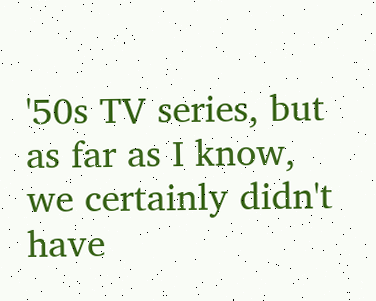'50s TV series, but as far as I know, we certainly didn't have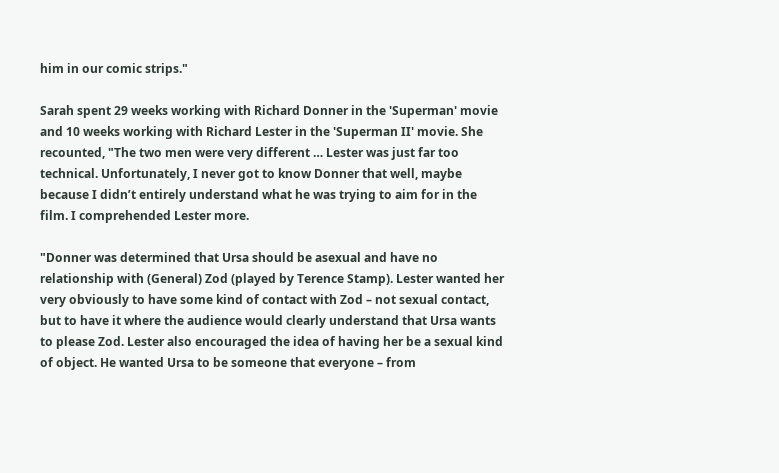him in our comic strips."

Sarah spent 29 weeks working with Richard Donner in the 'Superman' movie and 10 weeks working with Richard Lester in the 'Superman II' movie. She recounted, "The two men were very different … Lester was just far too technical. Unfortunately, I never got to know Donner that well, maybe because I didn’t entirely understand what he was trying to aim for in the film. I comprehended Lester more.

"Donner was determined that Ursa should be asexual and have no relationship with (General) Zod (played by Terence Stamp). Lester wanted her very obviously to have some kind of contact with Zod – not sexual contact, but to have it where the audience would clearly understand that Ursa wants to please Zod. Lester also encouraged the idea of having her be a sexual kind of object. He wanted Ursa to be someone that everyone – from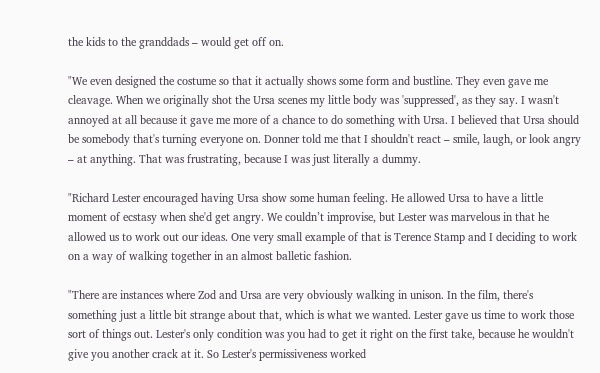the kids to the granddads – would get off on.

"We even designed the costume so that it actually shows some form and bustline. They even gave me cleavage. When we originally shot the Ursa scenes my little body was 'suppressed', as they say. I wasn't annoyed at all because it gave me more of a chance to do something with Ursa. I believed that Ursa should be somebody that's turning everyone on. Donner told me that I shouldn't react – smile, laugh, or look angry – at anything. That was frustrating, because I was just literally a dummy.

"Richard Lester encouraged having Ursa show some human feeling. He allowed Ursa to have a little moment of ecstasy when she'd get angry. We couldn’t improvise, but Lester was marvelous in that he allowed us to work out our ideas. One very small example of that is Terence Stamp and I deciding to work on a way of walking together in an almost balletic fashion.

"There are instances where Zod and Ursa are very obviously walking in unison. In the film, there's something just a little bit strange about that, which is what we wanted. Lester gave us time to work those sort of things out. Lester's only condition was you had to get it right on the first take, because he wouldn't give you another crack at it. So Lester's permissiveness worked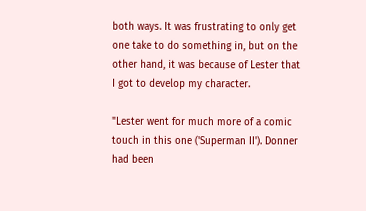both ways. It was frustrating to only get one take to do something in, but on the other hand, it was because of Lester that I got to develop my character.

"Lester went for much more of a comic touch in this one ('Superman II'). Donner had been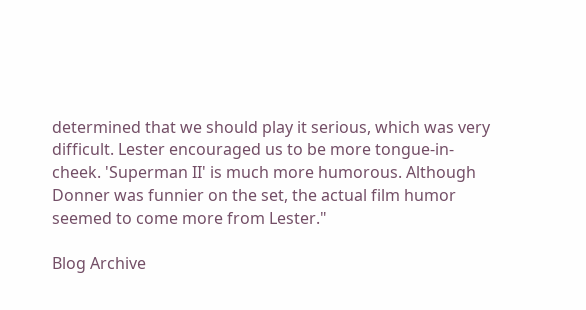determined that we should play it serious, which was very difficult. Lester encouraged us to be more tongue-in-cheek. 'Superman II' is much more humorous. Although Donner was funnier on the set, the actual film humor seemed to come more from Lester."

Blog Archive